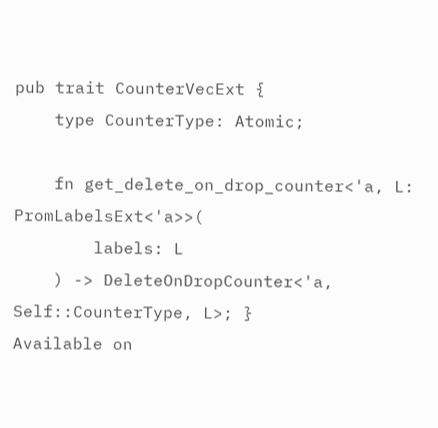pub trait CounterVecExt {
    type CounterType: Atomic;

    fn get_delete_on_drop_counter<'a, L: PromLabelsExt<'a>>(
        labels: L
    ) -> DeleteOnDropCounter<'a, Self::CounterType, L>; }
Available on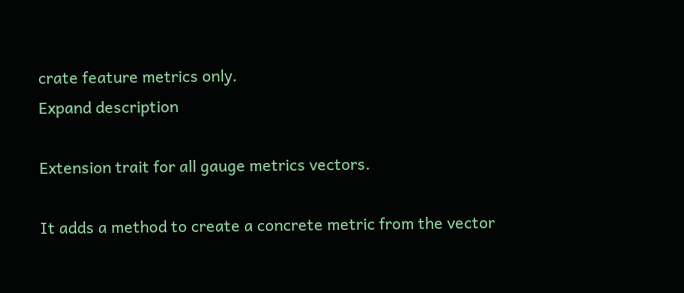crate feature metrics only.
Expand description

Extension trait for all gauge metrics vectors.

It adds a method to create a concrete metric from the vector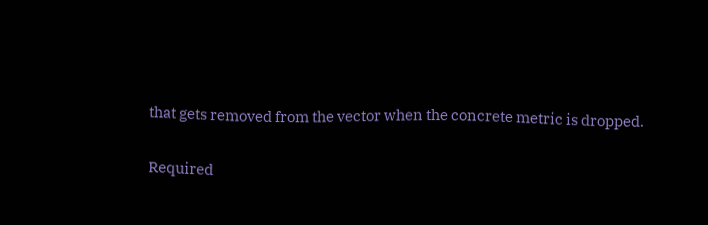that gets removed from the vector when the concrete metric is dropped.

Required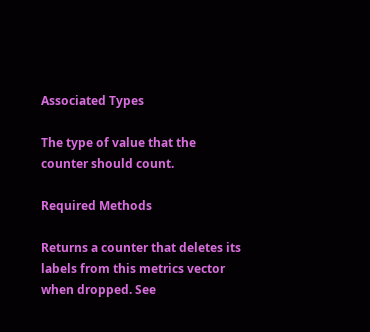Associated Types

The type of value that the counter should count.

Required Methods

Returns a counter that deletes its labels from this metrics vector when dropped. See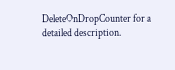DeleteOnDropCounter for a detailed description.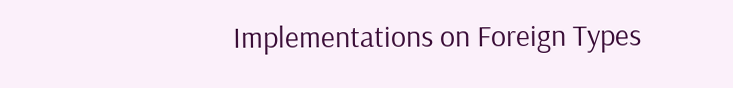Implementations on Foreign Types